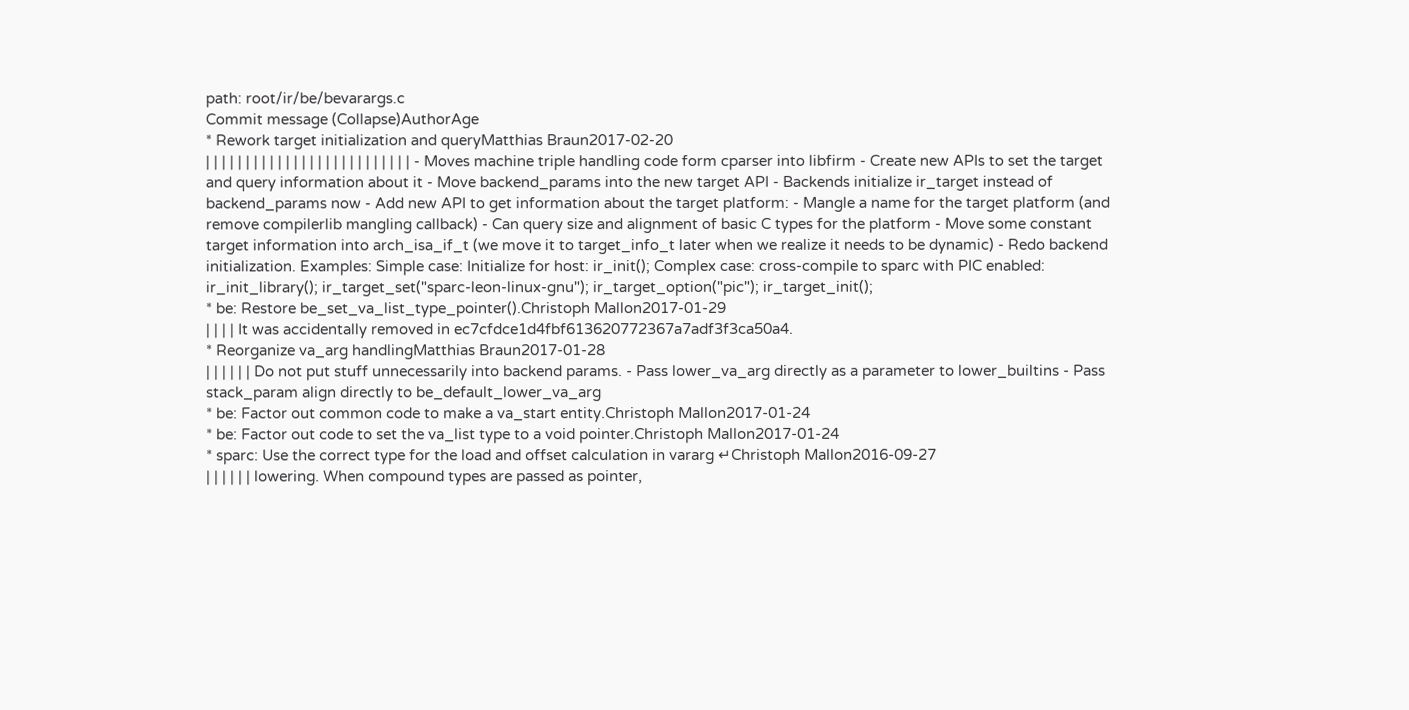path: root/ir/be/bevarargs.c
Commit message (Collapse)AuthorAge
* Rework target initialization and queryMatthias Braun2017-02-20
| | | | | | | | | | | | | | | | | | | | | | | | | | - Moves machine triple handling code form cparser into libfirm - Create new APIs to set the target and query information about it - Move backend_params into the new target API - Backends initialize ir_target instead of backend_params now - Add new API to get information about the target platform: - Mangle a name for the target platform (and remove compilerlib mangling callback) - Can query size and alignment of basic C types for the platform - Move some constant target information into arch_isa_if_t (we move it to target_info_t later when we realize it needs to be dynamic) - Redo backend initialization. Examples: Simple case: Initialize for host: ir_init(); Complex case: cross-compile to sparc with PIC enabled: ir_init_library(); ir_target_set("sparc-leon-linux-gnu"); ir_target_option("pic"); ir_target_init();
* be: Restore be_set_va_list_type_pointer().Christoph Mallon2017-01-29
| | | | It was accidentally removed in ec7cfdce1d4fbf613620772367a7adf3f3ca50a4.
* Reorganize va_arg handlingMatthias Braun2017-01-28
| | | | | | Do not put stuff unnecessarily into backend params. - Pass lower_va_arg directly as a parameter to lower_builtins - Pass stack_param align directly to be_default_lower_va_arg
* be: Factor out common code to make a va_start entity.Christoph Mallon2017-01-24
* be: Factor out code to set the va_list type to a void pointer.Christoph Mallon2017-01-24
* sparc: Use the correct type for the load and offset calculation in vararg ↵Christoph Mallon2016-09-27
| | | | | | lowering. When compound types are passed as pointer,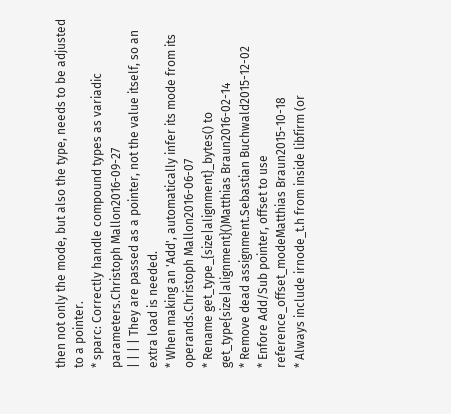then not only the mode, but also the type, needs to be adjusted to a pointer.
* sparc: Correctly handle compound types as variadic parameters.Christoph Mallon2016-09-27
| | | | They are passed as a pointer, not the value itself, so an extra load is needed.
* When making an 'Add', automatically infer its mode from its operands.Christoph Mallon2016-06-07
* Rename get_type_{size|alignment}_bytes() to get_type{size|alignment}()Matthias Braun2016-02-14
* Remove dead assignment.Sebastian Buchwald2015-12-02
* Enfore Add/Sub pointer, offset to use reference_offset_modeMatthias Braun2015-10-18
* Always include irnode_t.h from inside libfirm (or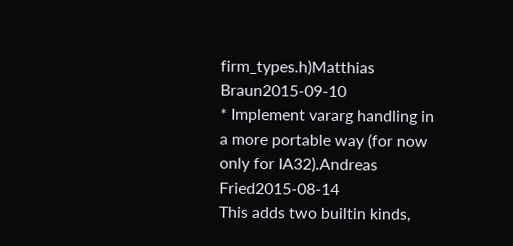firm_types.h)Matthias Braun2015-09-10
* Implement vararg handling in a more portable way (for now only for IA32).Andreas Fried2015-08-14
This adds two builtin kinds,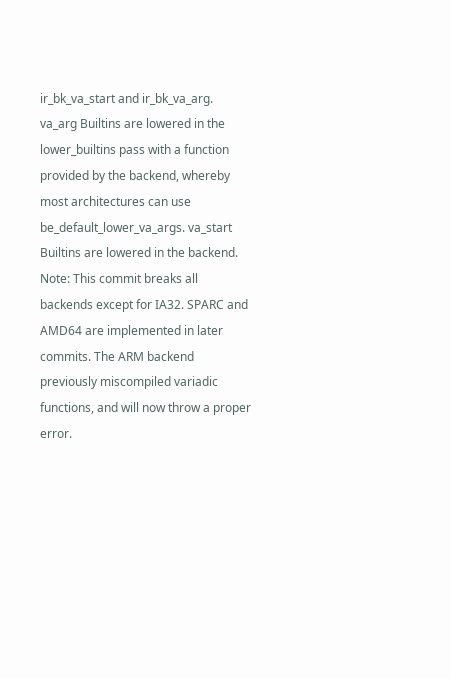ir_bk_va_start and ir_bk_va_arg. va_arg Builtins are lowered in the lower_builtins pass with a function provided by the backend, whereby most architectures can use be_default_lower_va_args. va_start Builtins are lowered in the backend. Note: This commit breaks all backends except for IA32. SPARC and AMD64 are implemented in later commits. The ARM backend previously miscompiled variadic functions, and will now throw a proper error.